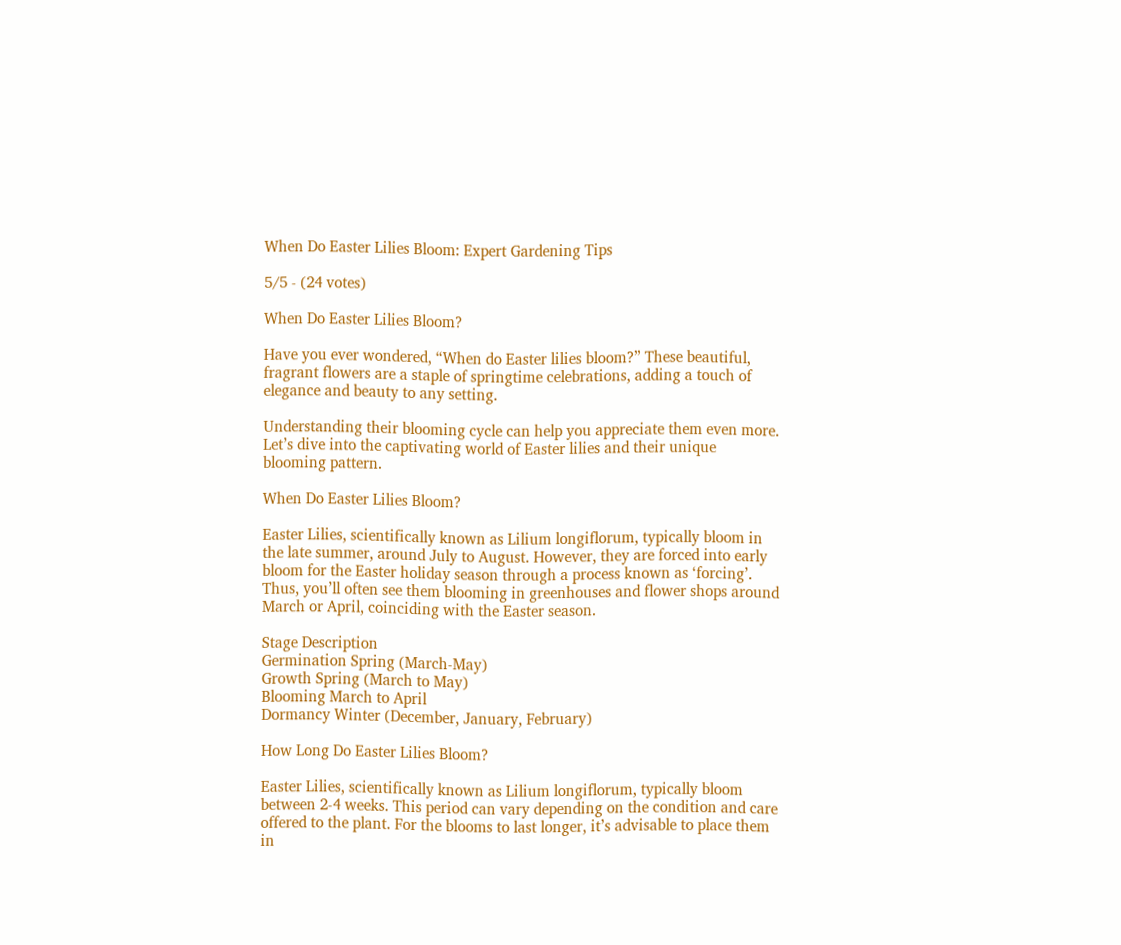When Do Easter Lilies Bloom: Expert Gardening Tips

5/5 - (24 votes)

When Do Easter Lilies Bloom?

Have you ever wondered, “When do Easter lilies bloom?” These beautiful, fragrant flowers are a staple of springtime celebrations, adding a touch of elegance and beauty to any setting.

Understanding their blooming cycle can help you appreciate them even more. Let’s dive into the captivating world of Easter lilies and their unique blooming pattern.

When Do Easter Lilies Bloom?

Easter Lilies, scientifically known as Lilium longiflorum, typically bloom in the late summer, around July to August. However, they are forced into early bloom for the Easter holiday season through a process known as ‘forcing’. Thus, you’ll often see them blooming in greenhouses and flower shops around March or April, coinciding with the Easter season.

Stage Description
Germination Spring (March-May)
Growth Spring (March to May)
Blooming March to April
Dormancy Winter (December, January, February)

How Long Do Easter Lilies Bloom?

Easter Lilies, scientifically known as Lilium longiflorum, typically bloom between 2-4 weeks. This period can vary depending on the condition and care offered to the plant. For the blooms to last longer, it’s advisable to place them in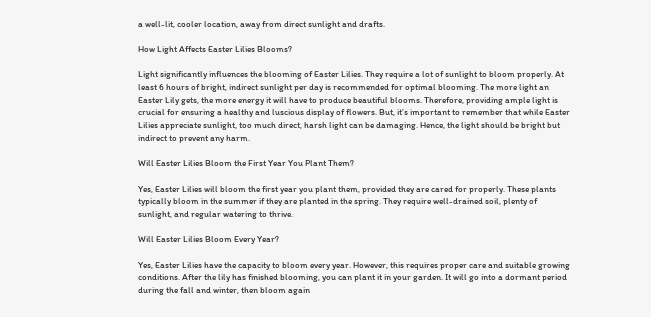a well-lit, cooler location, away from direct sunlight and drafts.

How Light Affects Easter Lilies Blooms?

Light significantly influences the blooming of Easter Lilies. They require a lot of sunlight to bloom properly. At least 6 hours of bright, indirect sunlight per day is recommended for optimal blooming. The more light an Easter Lily gets, the more energy it will have to produce beautiful blooms. Therefore, providing ample light is crucial for ensuring a healthy and luscious display of flowers. But, it’s important to remember that while Easter Lilies appreciate sunlight, too much direct, harsh light can be damaging. Hence, the light should be bright but indirect to prevent any harm.

Will Easter Lilies Bloom the First Year You Plant Them?

Yes, Easter Lilies will bloom the first year you plant them, provided they are cared for properly. These plants typically bloom in the summer if they are planted in the spring. They require well-drained soil, plenty of sunlight, and regular watering to thrive.

Will Easter Lilies Bloom Every Year?

Yes, Easter Lilies have the capacity to bloom every year. However, this requires proper care and suitable growing conditions. After the lily has finished blooming, you can plant it in your garden. It will go into a dormant period during the fall and winter, then bloom again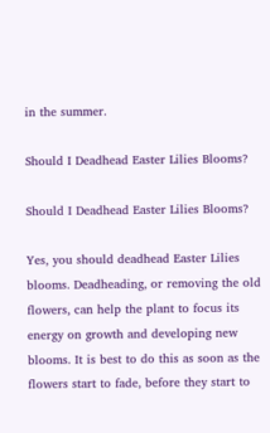in the summer.

Should I Deadhead Easter Lilies Blooms?

Should I Deadhead Easter Lilies Blooms?

Yes, you should deadhead Easter Lilies blooms. Deadheading, or removing the old flowers, can help the plant to focus its energy on growth and developing new blooms. It is best to do this as soon as the flowers start to fade, before they start to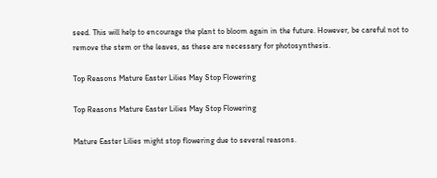seed. This will help to encourage the plant to bloom again in the future. However, be careful not to remove the stem or the leaves, as these are necessary for photosynthesis.

Top Reasons Mature Easter Lilies May Stop Flowering

Top Reasons Mature Easter Lilies May Stop Flowering

Mature Easter Lilies might stop flowering due to several reasons.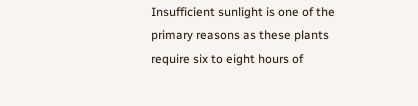Insufficient sunlight is one of the primary reasons as these plants require six to eight hours of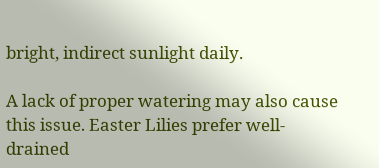bright, indirect sunlight daily.

A lack of proper watering may also cause this issue. Easter Lilies prefer well-drained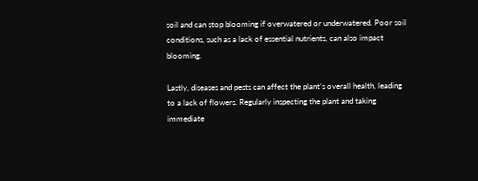soil and can stop blooming if overwatered or underwatered. Poor soil conditions, such as a lack of essential nutrients, can also impact blooming.

Lastly, diseases and pests can affect the plant’s overall health, leading to a lack of flowers. Regularly inspecting the plant and taking immediate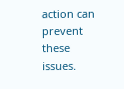action can prevent these issues.